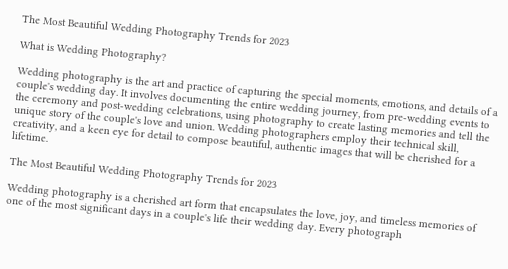The Most Beautiful Wedding Photography Trends for 2023

What is Wedding Photography?

Wedding photography is the art and practice of capturing the special moments, emotions, and details of a couple's wedding day. It involves documenting the entire wedding journey, from pre-wedding events to the ceremony and post-wedding celebrations, using photography to create lasting memories and tell the unique story of the couple's love and union. Wedding photographers employ their technical skill, creativity, and a keen eye for detail to compose beautiful, authentic images that will be cherished for a lifetime.

The Most Beautiful Wedding Photography Trends for 2023

Wedding photography is a cherished art form that encapsulates the love, joy, and timeless memories of one of the most significant days in a couple's life their wedding day. Every photograph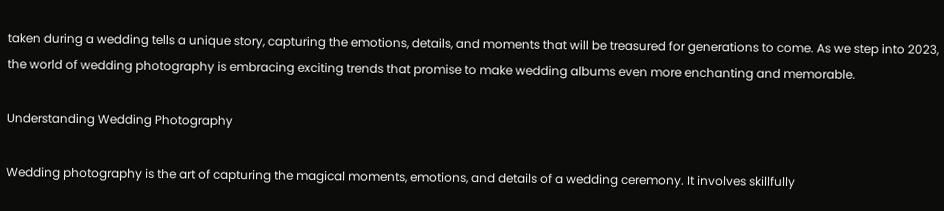taken during a wedding tells a unique story, capturing the emotions, details, and moments that will be treasured for generations to come. As we step into 2023, the world of wedding photography is embracing exciting trends that promise to make wedding albums even more enchanting and memorable.

Understanding Wedding Photography

Wedding photography is the art of capturing the magical moments, emotions, and details of a wedding ceremony. It involves skillfully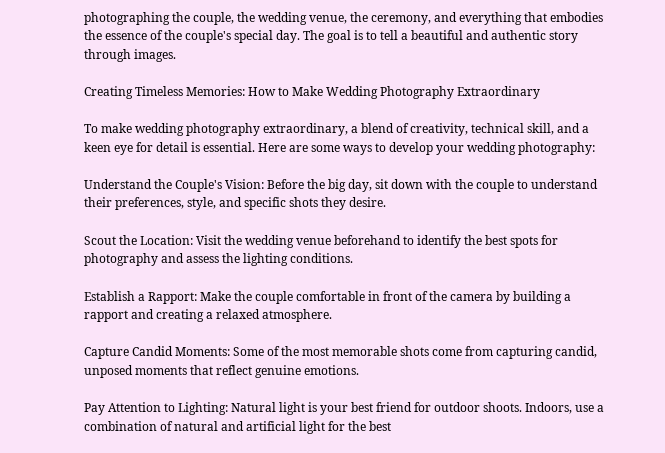photographing the couple, the wedding venue, the ceremony, and everything that embodies the essence of the couple's special day. The goal is to tell a beautiful and authentic story through images.

Creating Timeless Memories: How to Make Wedding Photography Extraordinary

To make wedding photography extraordinary, a blend of creativity, technical skill, and a keen eye for detail is essential. Here are some ways to develop your wedding photography:

Understand the Couple's Vision: Before the big day, sit down with the couple to understand their preferences, style, and specific shots they desire.

Scout the Location: Visit the wedding venue beforehand to identify the best spots for photography and assess the lighting conditions.

Establish a Rapport: Make the couple comfortable in front of the camera by building a rapport and creating a relaxed atmosphere.

Capture Candid Moments: Some of the most memorable shots come from capturing candid, unposed moments that reflect genuine emotions.

Pay Attention to Lighting: Natural light is your best friend for outdoor shoots. Indoors, use a combination of natural and artificial light for the best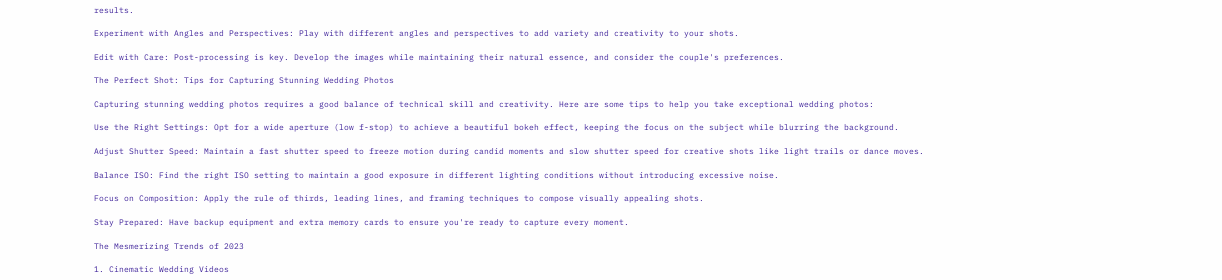results.

Experiment with Angles and Perspectives: Play with different angles and perspectives to add variety and creativity to your shots.

Edit with Care: Post-processing is key. Develop the images while maintaining their natural essence, and consider the couple's preferences.

The Perfect Shot: Tips for Capturing Stunning Wedding Photos

Capturing stunning wedding photos requires a good balance of technical skill and creativity. Here are some tips to help you take exceptional wedding photos:

Use the Right Settings: Opt for a wide aperture (low f-stop) to achieve a beautiful bokeh effect, keeping the focus on the subject while blurring the background.

Adjust Shutter Speed: Maintain a fast shutter speed to freeze motion during candid moments and slow shutter speed for creative shots like light trails or dance moves.

Balance ISO: Find the right ISO setting to maintain a good exposure in different lighting conditions without introducing excessive noise.

Focus on Composition: Apply the rule of thirds, leading lines, and framing techniques to compose visually appealing shots.

Stay Prepared: Have backup equipment and extra memory cards to ensure you're ready to capture every moment.

The Mesmerizing Trends of 2023

1. Cinematic Wedding Videos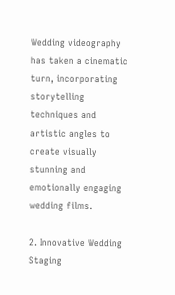Wedding videography has taken a cinematic turn, incorporating storytelling techniques and artistic angles to create visually stunning and emotionally engaging wedding films.

2. Innovative Wedding Staging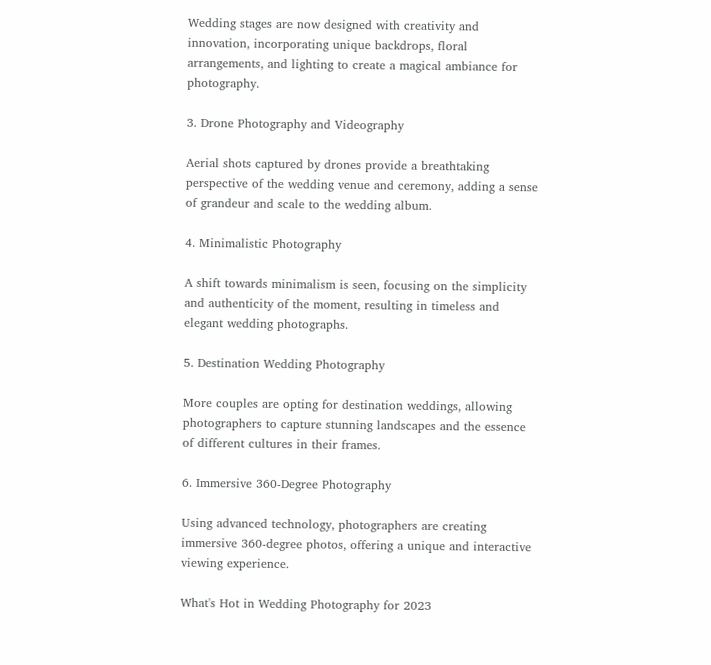Wedding stages are now designed with creativity and innovation, incorporating unique backdrops, floral arrangements, and lighting to create a magical ambiance for photography.

3. Drone Photography and Videography

Aerial shots captured by drones provide a breathtaking perspective of the wedding venue and ceremony, adding a sense of grandeur and scale to the wedding album.

4. Minimalistic Photography

A shift towards minimalism is seen, focusing on the simplicity and authenticity of the moment, resulting in timeless and elegant wedding photographs.

5. Destination Wedding Photography

More couples are opting for destination weddings, allowing photographers to capture stunning landscapes and the essence of different cultures in their frames.

6. Immersive 360-Degree Photography

Using advanced technology, photographers are creating immersive 360-degree photos, offering a unique and interactive viewing experience.

What's Hot in Wedding Photography for 2023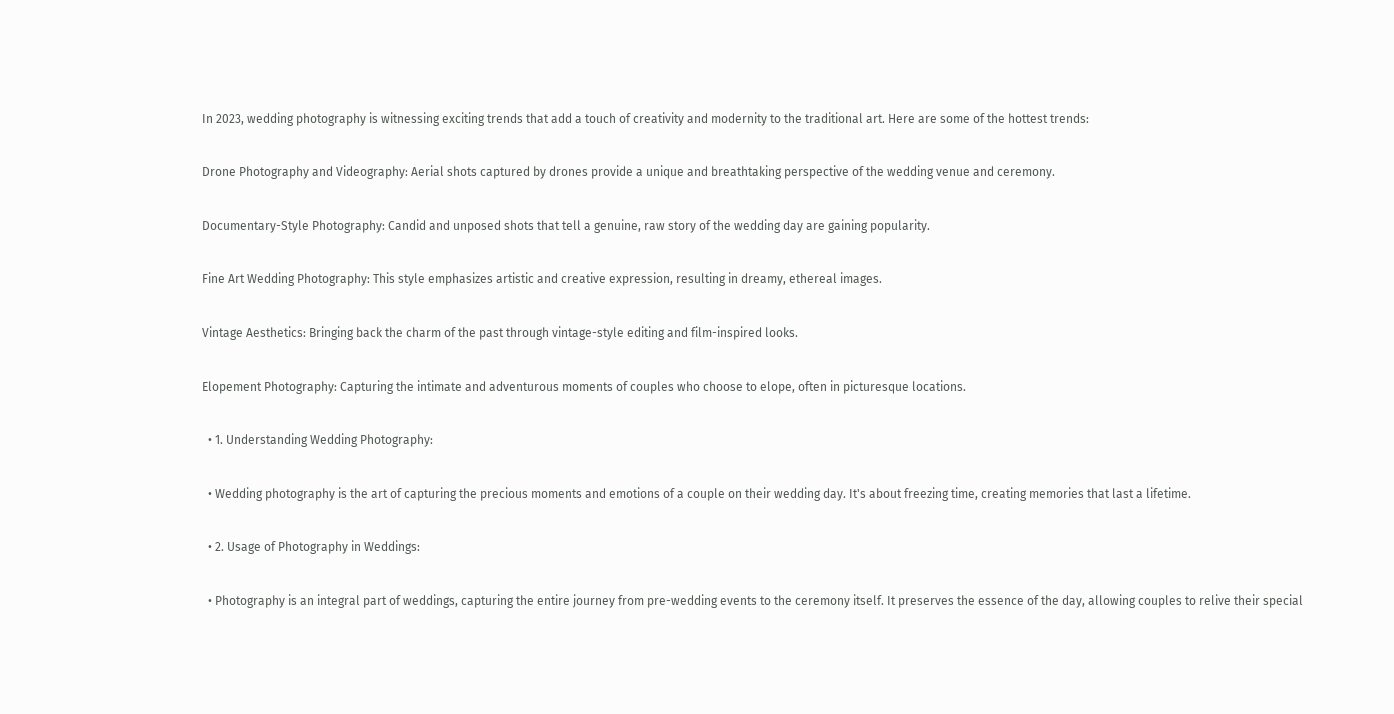In 2023, wedding photography is witnessing exciting trends that add a touch of creativity and modernity to the traditional art. Here are some of the hottest trends:

Drone Photography and Videography: Aerial shots captured by drones provide a unique and breathtaking perspective of the wedding venue and ceremony.

Documentary-Style Photography: Candid and unposed shots that tell a genuine, raw story of the wedding day are gaining popularity.

Fine Art Wedding Photography: This style emphasizes artistic and creative expression, resulting in dreamy, ethereal images.

Vintage Aesthetics: Bringing back the charm of the past through vintage-style editing and film-inspired looks.

Elopement Photography: Capturing the intimate and adventurous moments of couples who choose to elope, often in picturesque locations.

  • 1. Understanding Wedding Photography:

  • Wedding photography is the art of capturing the precious moments and emotions of a couple on their wedding day. It's about freezing time, creating memories that last a lifetime.

  • 2. Usage of Photography in Weddings:

  • Photography is an integral part of weddings, capturing the entire journey from pre-wedding events to the ceremony itself. It preserves the essence of the day, allowing couples to relive their special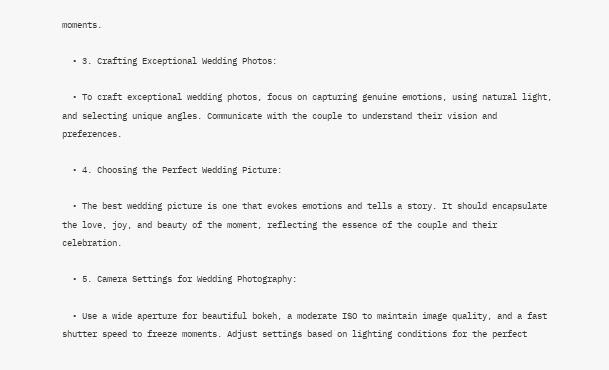moments.

  • 3. Crafting Exceptional Wedding Photos:

  • To craft exceptional wedding photos, focus on capturing genuine emotions, using natural light, and selecting unique angles. Communicate with the couple to understand their vision and preferences.

  • 4. Choosing the Perfect Wedding Picture:

  • The best wedding picture is one that evokes emotions and tells a story. It should encapsulate the love, joy, and beauty of the moment, reflecting the essence of the couple and their celebration.

  • 5. Camera Settings for Wedding Photography:

  • Use a wide aperture for beautiful bokeh, a moderate ISO to maintain image quality, and a fast shutter speed to freeze moments. Adjust settings based on lighting conditions for the perfect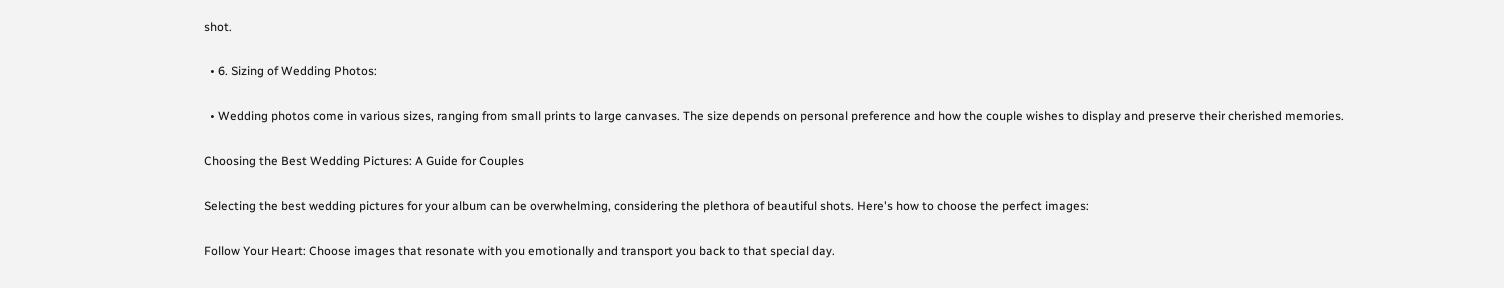shot.

  • 6. Sizing of Wedding Photos:

  • Wedding photos come in various sizes, ranging from small prints to large canvases. The size depends on personal preference and how the couple wishes to display and preserve their cherished memories.

Choosing the Best Wedding Pictures: A Guide for Couples

Selecting the best wedding pictures for your album can be overwhelming, considering the plethora of beautiful shots. Here's how to choose the perfect images:

Follow Your Heart: Choose images that resonate with you emotionally and transport you back to that special day.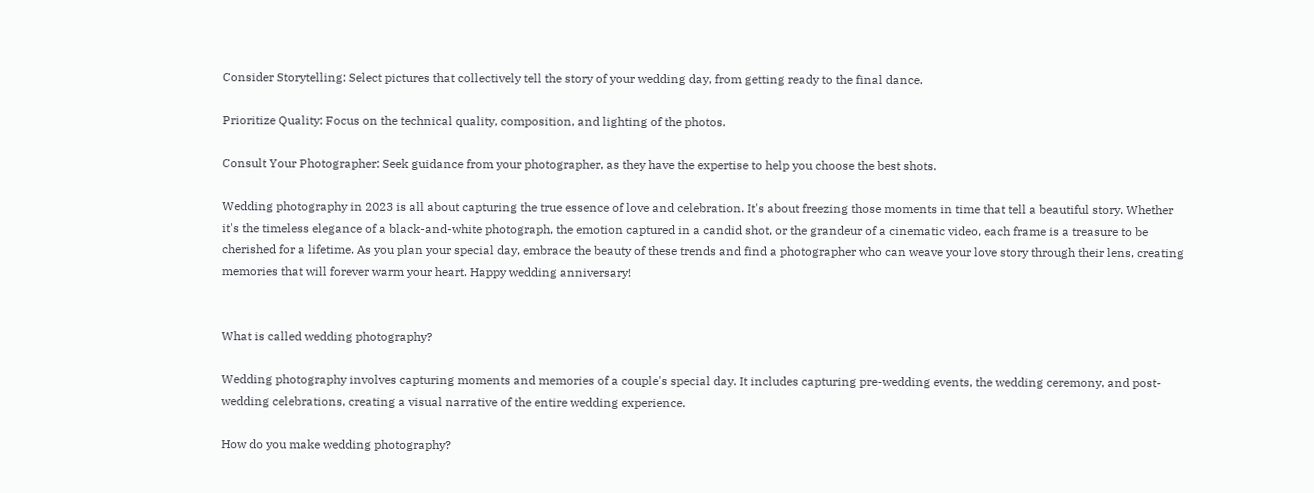Consider Storytelling: Select pictures that collectively tell the story of your wedding day, from getting ready to the final dance.

Prioritize Quality: Focus on the technical quality, composition, and lighting of the photos.

Consult Your Photographer: Seek guidance from your photographer, as they have the expertise to help you choose the best shots.

Wedding photography in 2023 is all about capturing the true essence of love and celebration. It's about freezing those moments in time that tell a beautiful story. Whether it's the timeless elegance of a black-and-white photograph, the emotion captured in a candid shot, or the grandeur of a cinematic video, each frame is a treasure to be cherished for a lifetime. As you plan your special day, embrace the beauty of these trends and find a photographer who can weave your love story through their lens, creating memories that will forever warm your heart. Happy wedding anniversary!


What is called wedding photography?

Wedding photography involves capturing moments and memories of a couple's special day. It includes capturing pre-wedding events, the wedding ceremony, and post-wedding celebrations, creating a visual narrative of the entire wedding experience.

How do you make wedding photography?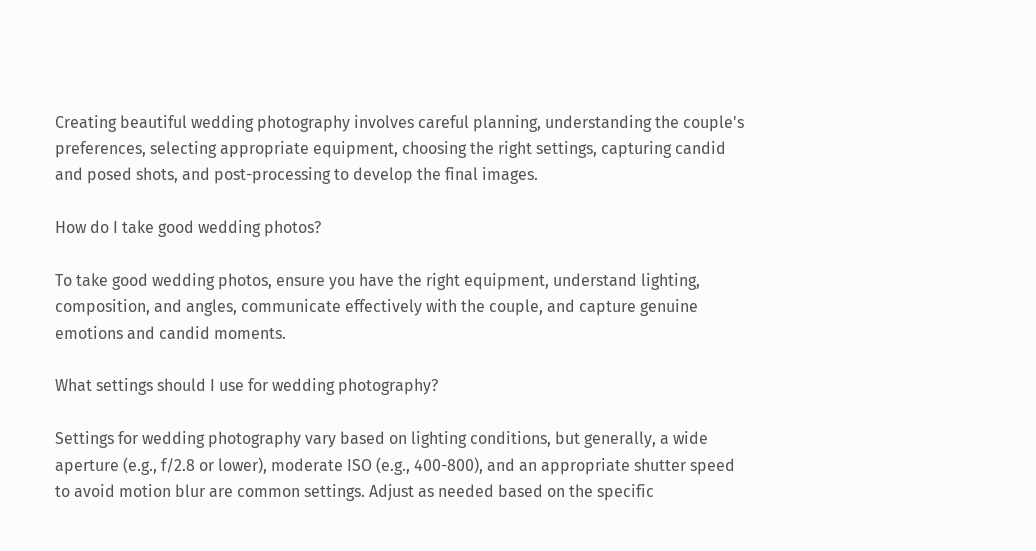Creating beautiful wedding photography involves careful planning, understanding the couple's preferences, selecting appropriate equipment, choosing the right settings, capturing candid and posed shots, and post-processing to develop the final images.

How do I take good wedding photos?

To take good wedding photos, ensure you have the right equipment, understand lighting, composition, and angles, communicate effectively with the couple, and capture genuine emotions and candid moments.

What settings should I use for wedding photography?

Settings for wedding photography vary based on lighting conditions, but generally, a wide aperture (e.g., f/2.8 or lower), moderate ISO (e.g., 400-800), and an appropriate shutter speed to avoid motion blur are common settings. Adjust as needed based on the specific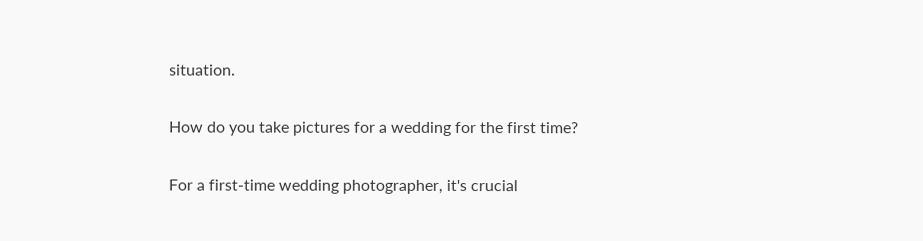situation.

How do you take pictures for a wedding for the first time?

For a first-time wedding photographer, it's crucial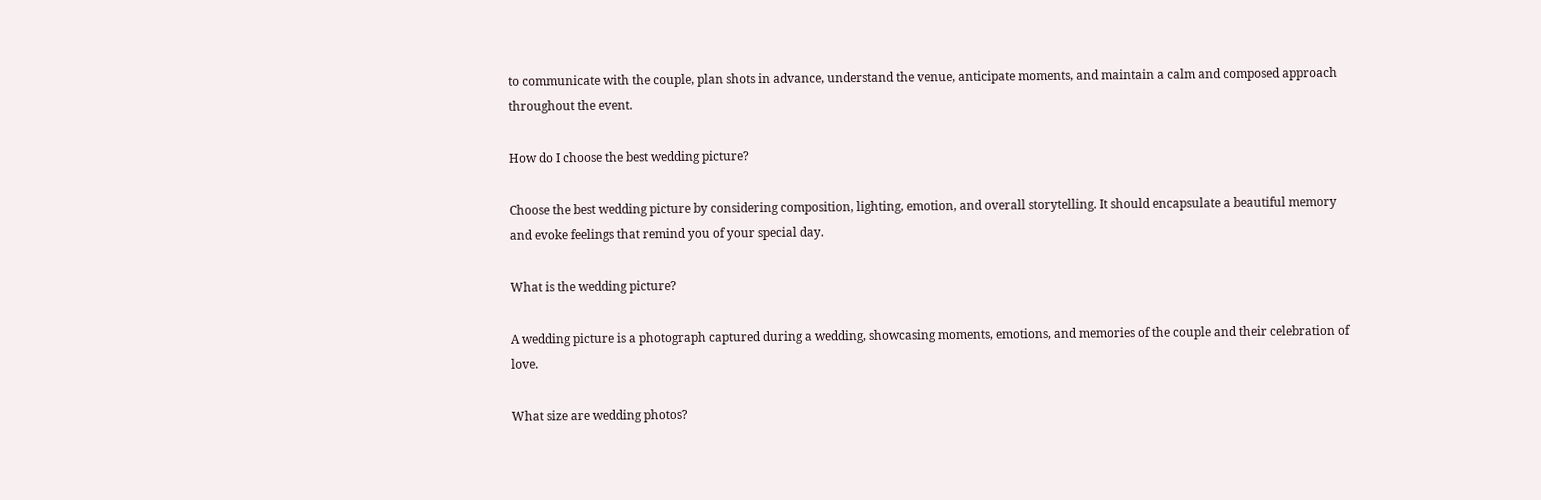to communicate with the couple, plan shots in advance, understand the venue, anticipate moments, and maintain a calm and composed approach throughout the event.

How do I choose the best wedding picture?

Choose the best wedding picture by considering composition, lighting, emotion, and overall storytelling. It should encapsulate a beautiful memory and evoke feelings that remind you of your special day.

What is the wedding picture?

A wedding picture is a photograph captured during a wedding, showcasing moments, emotions, and memories of the couple and their celebration of love.

What size are wedding photos?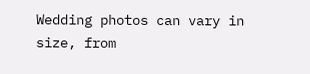Wedding photos can vary in size, from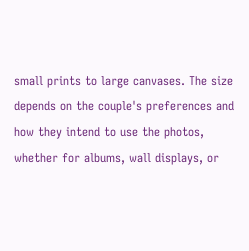small prints to large canvases. The size depends on the couple's preferences and how they intend to use the photos, whether for albums, wall displays, or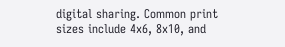digital sharing. Common print sizes include 4x6, 8x10, and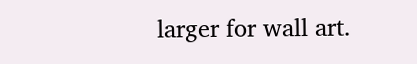larger for wall art.